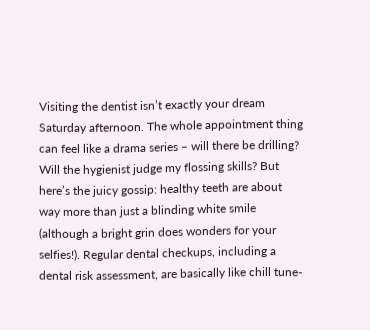Visiting the dentist isn’t exactly your dream Saturday afternoon. The whole appointment thing can feel like a drama series – will there be drilling? Will the hygienist judge my flossing skills? But here’s the juicy gossip: healthy teeth are about way more than just a blinding white smile (although a bright grin does wonders for your selfies!). Regular dental checkups, including a dental risk assessment, are basically like chill tune-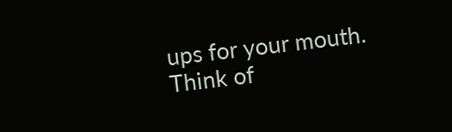ups for your mouth. Think of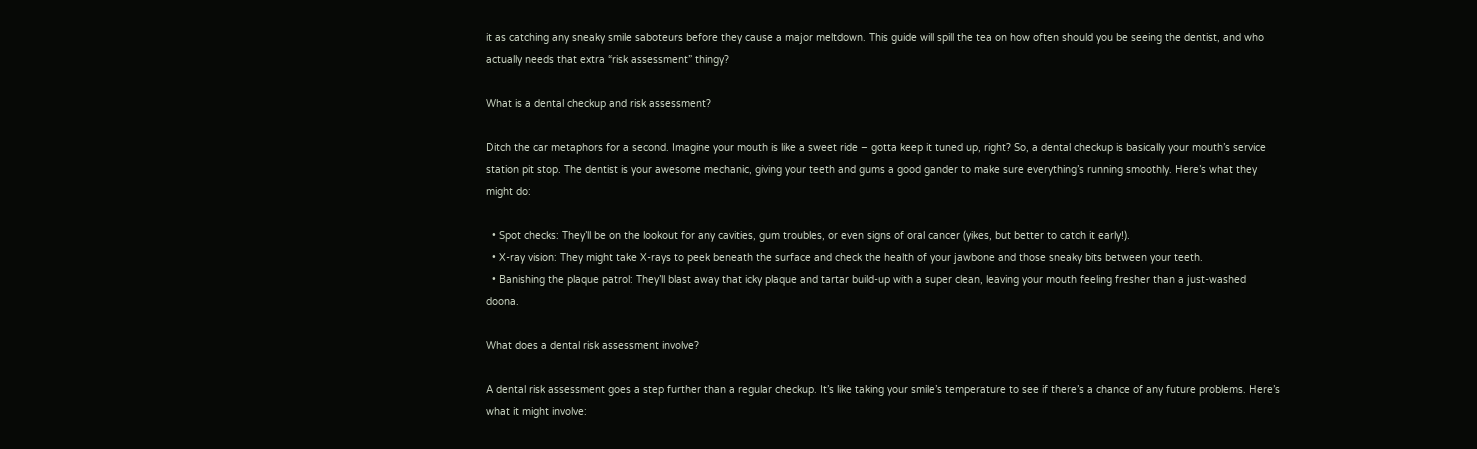it as catching any sneaky smile saboteurs before they cause a major meltdown. This guide will spill the tea on how often should you be seeing the dentist, and who actually needs that extra “risk assessment” thingy?

What is a dental checkup and risk assessment?

Ditch the car metaphors for a second. Imagine your mouth is like a sweet ride – gotta keep it tuned up, right? So, a dental checkup is basically your mouth’s service station pit stop. The dentist is your awesome mechanic, giving your teeth and gums a good gander to make sure everything’s running smoothly. Here’s what they might do:

  • Spot checks: They’ll be on the lookout for any cavities, gum troubles, or even signs of oral cancer (yikes, but better to catch it early!).
  • X-ray vision: They might take X-rays to peek beneath the surface and check the health of your jawbone and those sneaky bits between your teeth.
  • Banishing the plaque patrol: They’ll blast away that icky plaque and tartar build-up with a super clean, leaving your mouth feeling fresher than a just-washed doona.

What does a dental risk assessment involve?

A dental risk assessment goes a step further than a regular checkup. It’s like taking your smile’s temperature to see if there’s a chance of any future problems. Here’s what it might involve: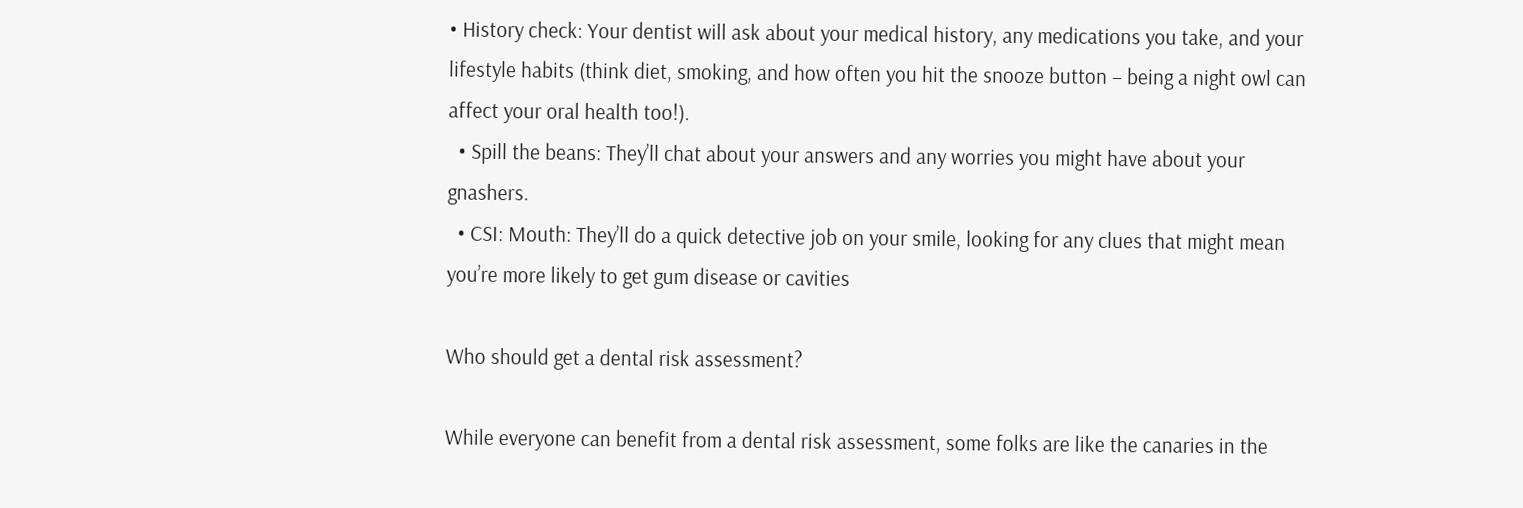• History check: Your dentist will ask about your medical history, any medications you take, and your lifestyle habits (think diet, smoking, and how often you hit the snooze button – being a night owl can affect your oral health too!).
  • Spill the beans: They’ll chat about your answers and any worries you might have about your gnashers.
  • CSI: Mouth: They’ll do a quick detective job on your smile, looking for any clues that might mean you’re more likely to get gum disease or cavities

Who should get a dental risk assessment?

While everyone can benefit from a dental risk assessment, some folks are like the canaries in the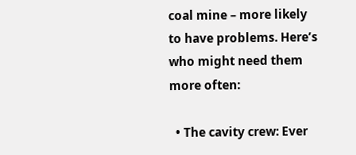coal mine – more likely to have problems. Here’s who might need them more often:

  • The cavity crew: Ever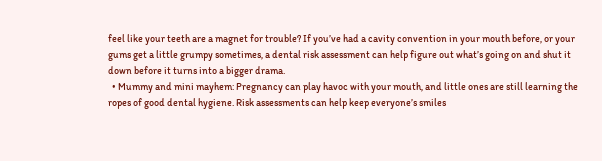feel like your teeth are a magnet for trouble? If you’ve had a cavity convention in your mouth before, or your gums get a little grumpy sometimes, a dental risk assessment can help figure out what’s going on and shut it down before it turns into a bigger drama.
  • Mummy and mini mayhem: Pregnancy can play havoc with your mouth, and little ones are still learning the ropes of good dental hygiene. Risk assessments can help keep everyone’s smiles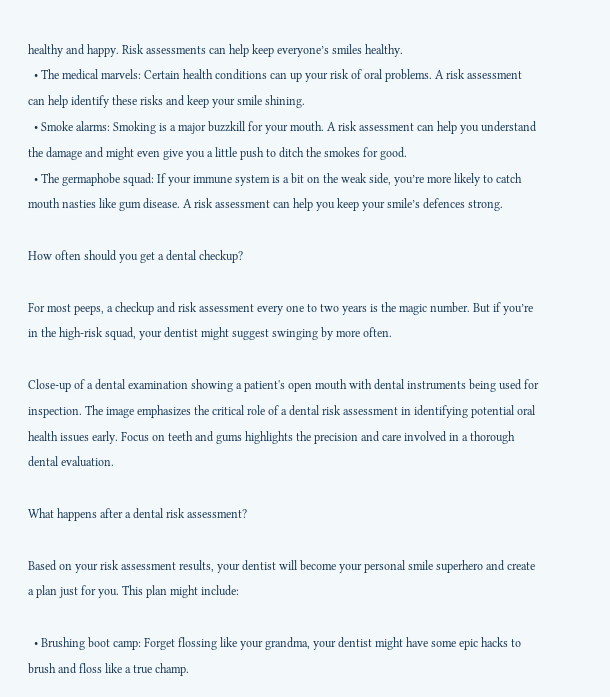healthy and happy. Risk assessments can help keep everyone’s smiles healthy.
  • The medical marvels: Certain health conditions can up your risk of oral problems. A risk assessment can help identify these risks and keep your smile shining.
  • Smoke alarms: Smoking is a major buzzkill for your mouth. A risk assessment can help you understand the damage and might even give you a little push to ditch the smokes for good.
  • The germaphobe squad: If your immune system is a bit on the weak side, you’re more likely to catch mouth nasties like gum disease. A risk assessment can help you keep your smile’s defences strong.

How often should you get a dental checkup?

For most peeps, a checkup and risk assessment every one to two years is the magic number. But if you’re in the high-risk squad, your dentist might suggest swinging by more often.

Close-up of a dental examination showing a patient's open mouth with dental instruments being used for inspection. The image emphasizes the critical role of a dental risk assessment in identifying potential oral health issues early. Focus on teeth and gums highlights the precision and care involved in a thorough dental evaluation.

What happens after a dental risk assessment?

Based on your risk assessment results, your dentist will become your personal smile superhero and create a plan just for you. This plan might include:

  • Brushing boot camp: Forget flossing like your grandma, your dentist might have some epic hacks to brush and floss like a true champ.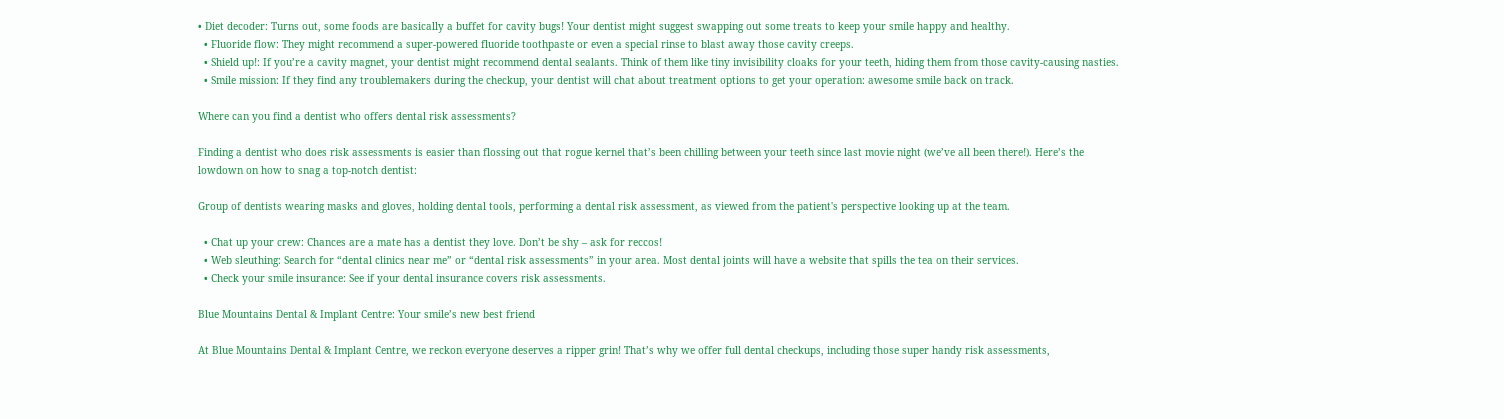• Diet decoder: Turns out, some foods are basically a buffet for cavity bugs! Your dentist might suggest swapping out some treats to keep your smile happy and healthy.
  • Fluoride flow: They might recommend a super-powered fluoride toothpaste or even a special rinse to blast away those cavity creeps.
  • Shield up!: If you’re a cavity magnet, your dentist might recommend dental sealants. Think of them like tiny invisibility cloaks for your teeth, hiding them from those cavity-causing nasties.
  • Smile mission: If they find any troublemakers during the checkup, your dentist will chat about treatment options to get your operation: awesome smile back on track.

Where can you find a dentist who offers dental risk assessments?

Finding a dentist who does risk assessments is easier than flossing out that rogue kernel that’s been chilling between your teeth since last movie night (we’ve all been there!). Here’s the lowdown on how to snag a top-notch dentist:

Group of dentists wearing masks and gloves, holding dental tools, performing a dental risk assessment, as viewed from the patient's perspective looking up at the team.

  • Chat up your crew: Chances are a mate has a dentist they love. Don’t be shy – ask for reccos!
  • Web sleuthing: Search for “dental clinics near me” or “dental risk assessments” in your area. Most dental joints will have a website that spills the tea on their services.
  • Check your smile insurance: See if your dental insurance covers risk assessments.

Blue Mountains Dental & Implant Centre: Your smile’s new best friend

At Blue Mountains Dental & Implant Centre, we reckon everyone deserves a ripper grin! That’s why we offer full dental checkups, including those super handy risk assessments,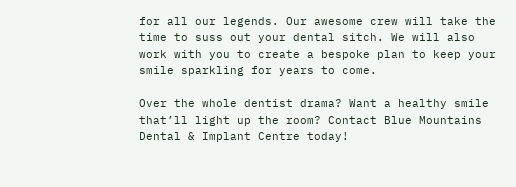for all our legends. Our awesome crew will take the time to suss out your dental sitch. We will also work with you to create a bespoke plan to keep your smile sparkling for years to come.

Over the whole dentist drama? Want a healthy smile that’ll light up the room? Contact Blue Mountains Dental & Implant Centre today!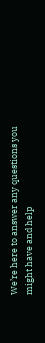We’re here to answer any questions you might have and help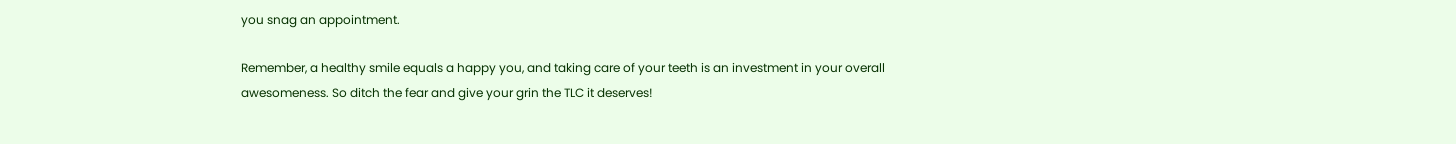you snag an appointment.

Remember, a healthy smile equals a happy you, and taking care of your teeth is an investment in your overall awesomeness. So ditch the fear and give your grin the TLC it deserves!